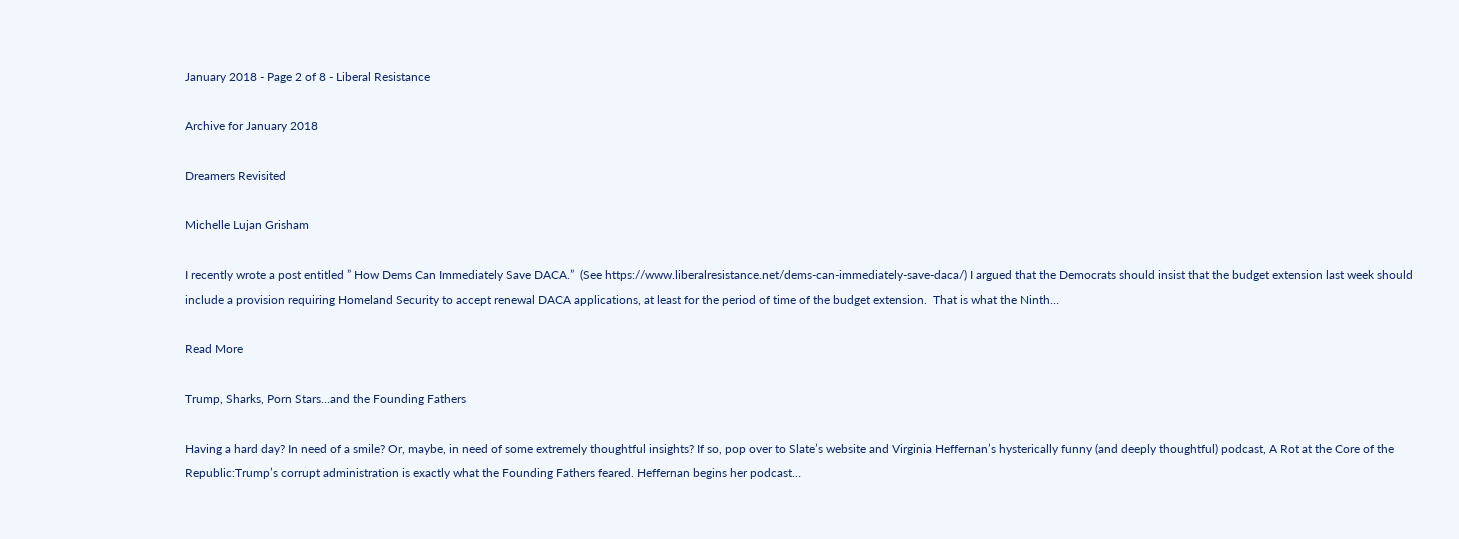January 2018 - Page 2 of 8 - Liberal Resistance

Archive for January 2018

Dreamers Revisited

Michelle Lujan Grisham

I recently wrote a post entitled ” How Dems Can Immediately Save DACA.”  (See https://www.liberalresistance.net/dems-can-immediately-save-daca/) I argued that the Democrats should insist that the budget extension last week should include a provision requiring Homeland Security to accept renewal DACA applications, at least for the period of time of the budget extension.  That is what the Ninth…

Read More

Trump, Sharks, Porn Stars…and the Founding Fathers

Having a hard day? In need of a smile? Or, maybe, in need of some extremely thoughtful insights? If so, pop over to Slate’s website and Virginia Heffernan’s hysterically funny (and deeply thoughtful) podcast, A Rot at the Core of the Republic:Trump’s corrupt administration is exactly what the Founding Fathers feared. Heffernan begins her podcast…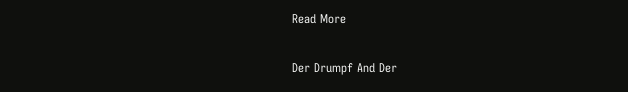Read More

Der Drumpf And Der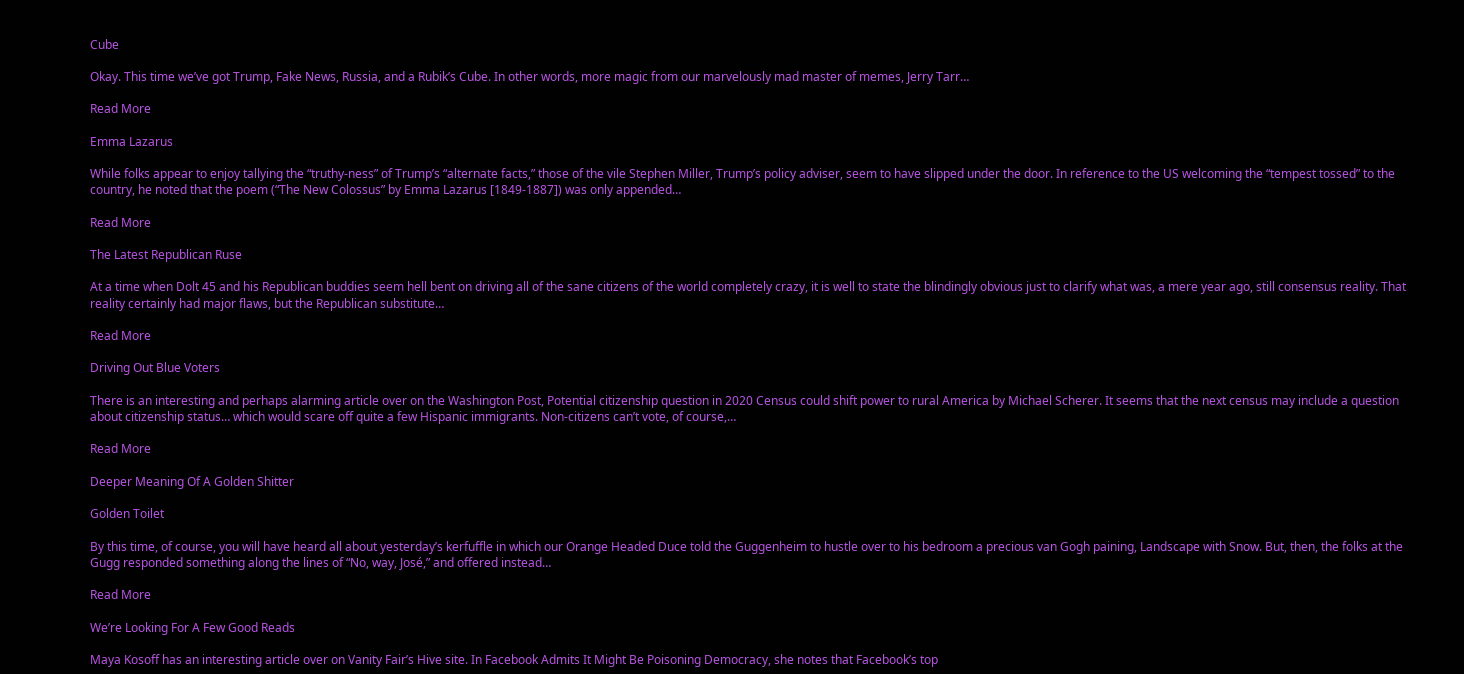Cube

Okay. This time we’ve got Trump, Fake News, Russia, and a Rubik’s Cube. In other words, more magic from our marvelously mad master of memes, Jerry Tarr…

Read More

Emma Lazarus

While folks appear to enjoy tallying the “truthy-ness” of Trump’s “alternate facts,” those of the vile Stephen Miller, Trump’s policy adviser, seem to have slipped under the door. In reference to the US welcoming the “tempest tossed” to the country, he noted that the poem (“The New Colossus” by Emma Lazarus [1849-1887]) was only appended…

Read More

The Latest Republican Ruse

At a time when Dolt 45 and his Republican buddies seem hell bent on driving all of the sane citizens of the world completely crazy, it is well to state the blindingly obvious just to clarify what was, a mere year ago, still consensus reality. That reality certainly had major flaws, but the Republican substitute…

Read More

Driving Out Blue Voters

There is an interesting and perhaps alarming article over on the Washington Post, Potential citizenship question in 2020 Census could shift power to rural America by Michael Scherer. It seems that the next census may include a question about citizenship status… which would scare off quite a few Hispanic immigrants. Non-citizens can’t vote, of course,…

Read More

Deeper Meaning Of A Golden Shitter

Golden Toilet

By this time, of course, you will have heard all about yesterday’s kerfuffle in which our Orange Headed Duce told the Guggenheim to hustle over to his bedroom a precious van Gogh paining, Landscape with Snow. But, then, the folks at the Gugg responded something along the lines of “No, way, José,” and offered instead…

Read More

We’re Looking For A Few Good Reads

Maya Kosoff has an interesting article over on Vanity Fair’s Hive site. In Facebook Admits It Might Be Poisoning Democracy, she notes that Facebook’s top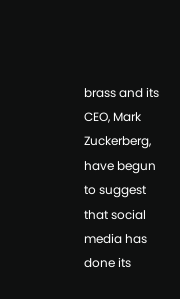brass and its CEO, Mark Zuckerberg, have begun to suggest that social media has done its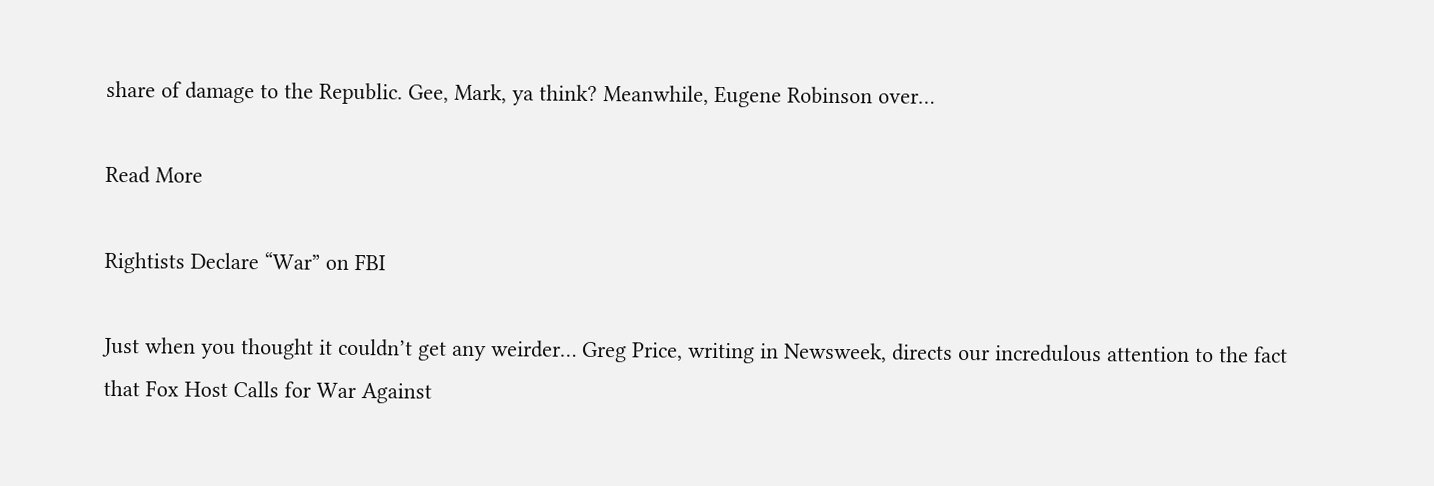share of damage to the Republic. Gee, Mark, ya think? Meanwhile, Eugene Robinson over…

Read More

Rightists Declare “War” on FBI

Just when you thought it couldn’t get any weirder… Greg Price, writing in Newsweek, directs our incredulous attention to the fact that Fox Host Calls for War Against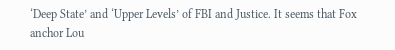‘Deep State’ and ‘Upper Levels’ of FBI and Justice. It seems that Fox anchor Lou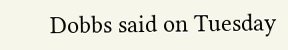Dobbs said on Tuesday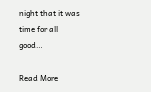night that it was time for all good…

Read More